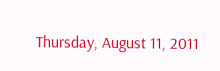Thursday, August 11, 2011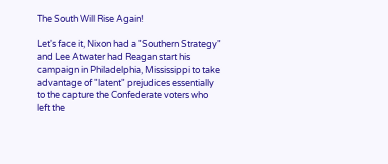The South Will Rise Again!

Let's face it, Nixon had a "Southern Strategy" and Lee Atwater had Reagan start his campaign in Philadelphia, Mississippi to take advantage of "latent" prejudices essentially to the capture the Confederate voters who left the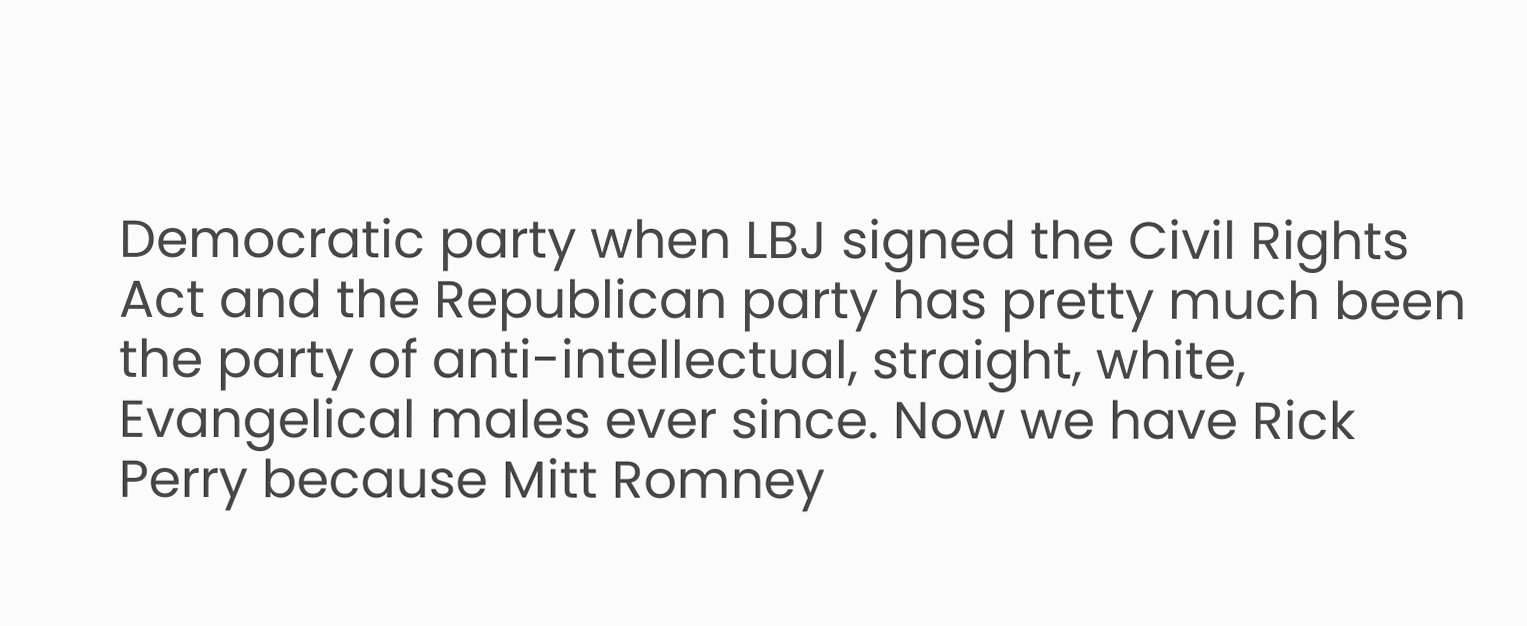Democratic party when LBJ signed the Civil Rights Act and the Republican party has pretty much been the party of anti-intellectual, straight, white, Evangelical males ever since. Now we have Rick Perry because Mitt Romney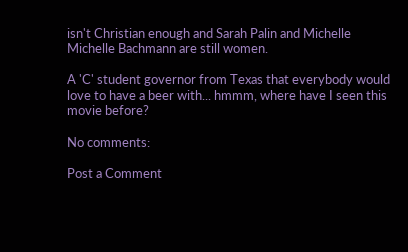isn't Christian enough and Sarah Palin and Michelle Michelle Bachmann are still women.

A 'C' student governor from Texas that everybody would love to have a beer with... hmmm, where have I seen this movie before?

No comments:

Post a Comment